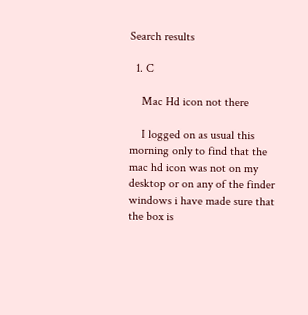Search results

  1. C

    Mac Hd icon not there

    I logged on as usual this morning only to find that the mac hd icon was not on my desktop or on any of the finder windows i have made sure that the box is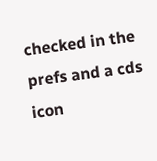checked in the prefs and a cds icon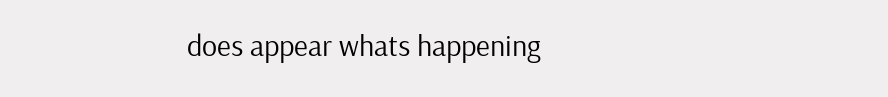does appear whats happening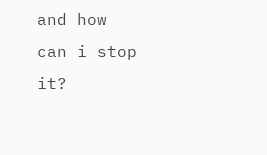and how can i stop it?